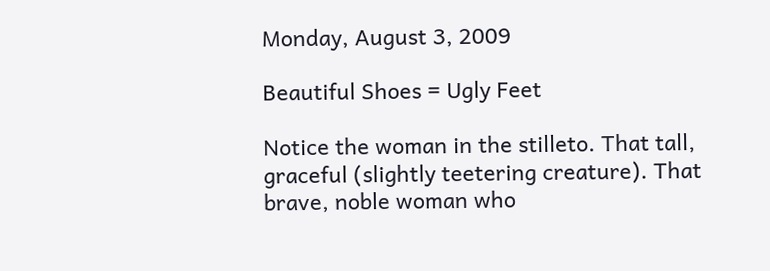Monday, August 3, 2009

Beautiful Shoes = Ugly Feet

Notice the woman in the stilleto. That tall, graceful (slightly teetering creature). That brave, noble woman who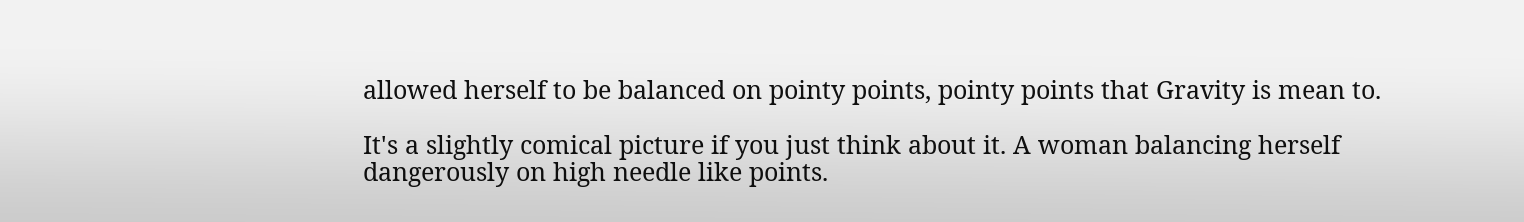allowed herself to be balanced on pointy points, pointy points that Gravity is mean to.

It's a slightly comical picture if you just think about it. A woman balancing herself dangerously on high needle like points.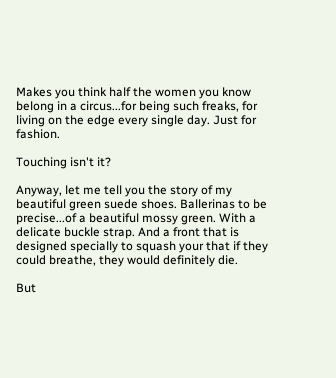Makes you think half the women you know belong in a circus...for being such freaks, for living on the edge every single day. Just for fashion.

Touching isn't it?

Anyway, let me tell you the story of my beautiful green suede shoes. Ballerinas to be precise...of a beautiful mossy green. With a delicate buckle strap. And a front that is designed specially to squash your that if they could breathe, they would definitely die.

But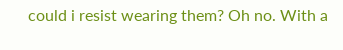could i resist wearing them? Oh no. With a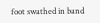foot swathed in band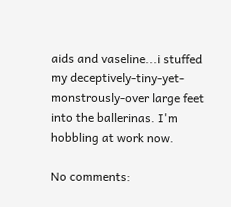aids and vaseline...i stuffed my deceptively-tiny-yet-monstrously-over large feet into the ballerinas. I'm hobbling at work now.

No comments: